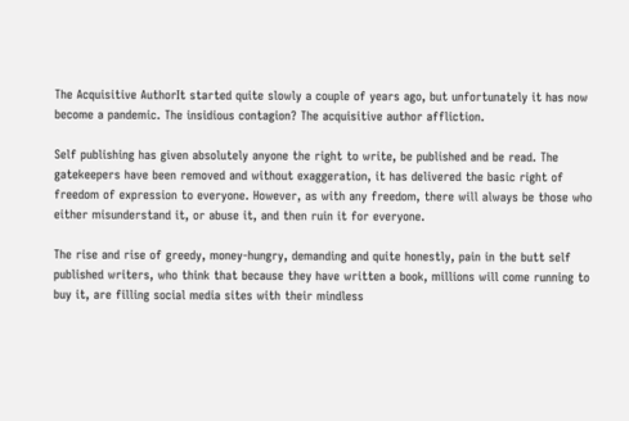The Acquisitive AuthorIt started quite slowly a couple of years ago, but unfortunately it has now become a pandemic. The insidious contagion? The acquisitive author affliction.

Self publishing has given absolutely anyone the right to write, be published and be read. The gatekeepers have been removed and without exaggeration, it has delivered the basic right of freedom of expression to everyone. However, as with any freedom, there will always be those who either misunderstand it, or abuse it, and then ruin it for everyone.

The rise and rise of greedy, money-hungry, demanding and quite honestly, pain in the butt self published writers, who think that because they have written a book, millions will come running to buy it, are filling social media sites with their mindless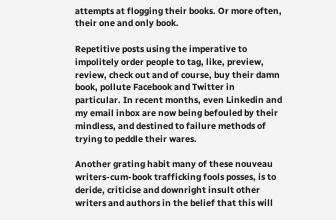attempts at flogging their books. Or more often, their one and only book.

Repetitive posts using the imperative to impolitely order people to tag, like, preview, review, check out and of course, buy their damn book, pollute Facebook and Twitter in particular. In recent months, even Linkedin and my email inbox are now being befouled by their mindless, and destined to failure methods of trying to peddle their wares.

Another grating habit many of these nouveau writers-cum-book trafficking fools posses, is to deride, criticise and downright insult other writers and authors in the belief that this will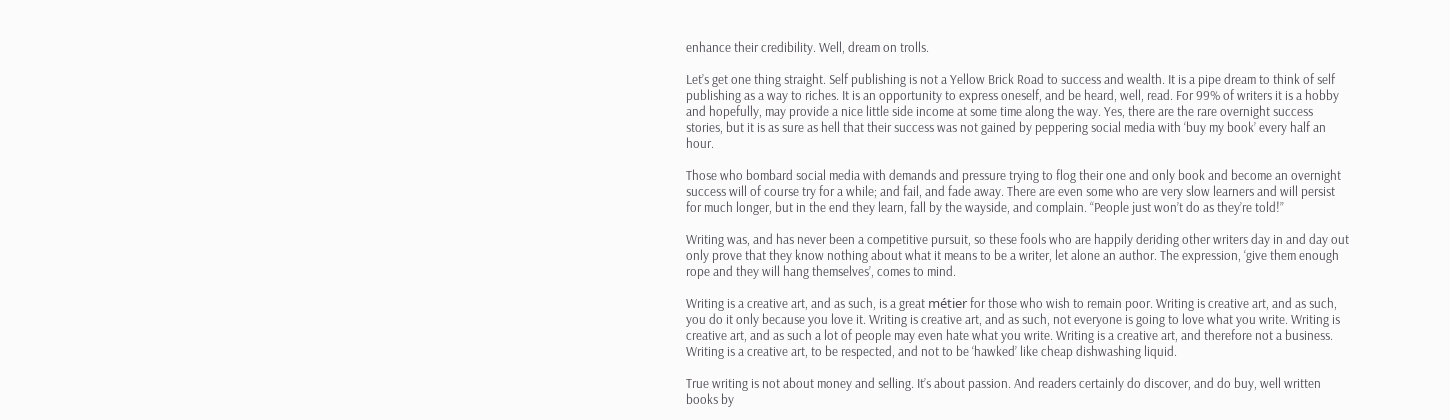enhance their credibility. Well, dream on trolls.

Let’s get one thing straight. Self publishing is not a Yellow Brick Road to success and wealth. It is a pipe dream to think of self publishing as a way to riches. It is an opportunity to express oneself, and be heard, well, read. For 99% of writers it is a hobby and hopefully, may provide a nice little side income at some time along the way. Yes, there are the rare overnight success stories, but it is as sure as hell that their success was not gained by peppering social media with ‘buy my book’ every half an hour.

Those who bombard social media with demands and pressure trying to flog their one and only book and become an overnight success will of course try for a while; and fail, and fade away. There are even some who are very slow learners and will persist for much longer, but in the end they learn, fall by the wayside, and complain. “People just won’t do as they’re told!”

Writing was, and has never been a competitive pursuit, so these fools who are happily deriding other writers day in and day out only prove that they know nothing about what it means to be a writer, let alone an author. The expression, ‘give them enough rope and they will hang themselves’, comes to mind.

Writing is a creative art, and as such, is a great métier for those who wish to remain poor. Writing is creative art, and as such, you do it only because you love it. Writing is creative art, and as such, not everyone is going to love what you write. Writing is creative art, and as such a lot of people may even hate what you write. Writing is a creative art, and therefore not a business. Writing is a creative art, to be respected, and not to be ‘hawked’ like cheap dishwashing liquid.

True writing is not about money and selling. It’s about passion. And readers certainly do discover, and do buy, well written books by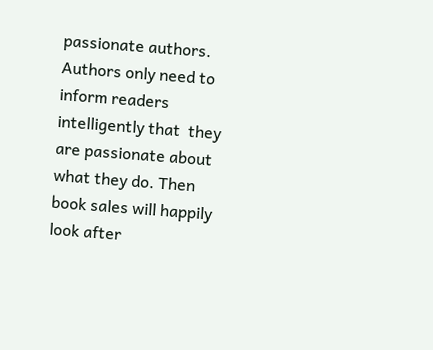passionate authors. Authors only need to inform readers intelligently that  they are passionate about what they do. Then book sales will happily look after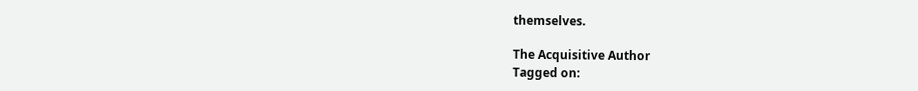themselves.

The Acquisitive Author
Tagged on: